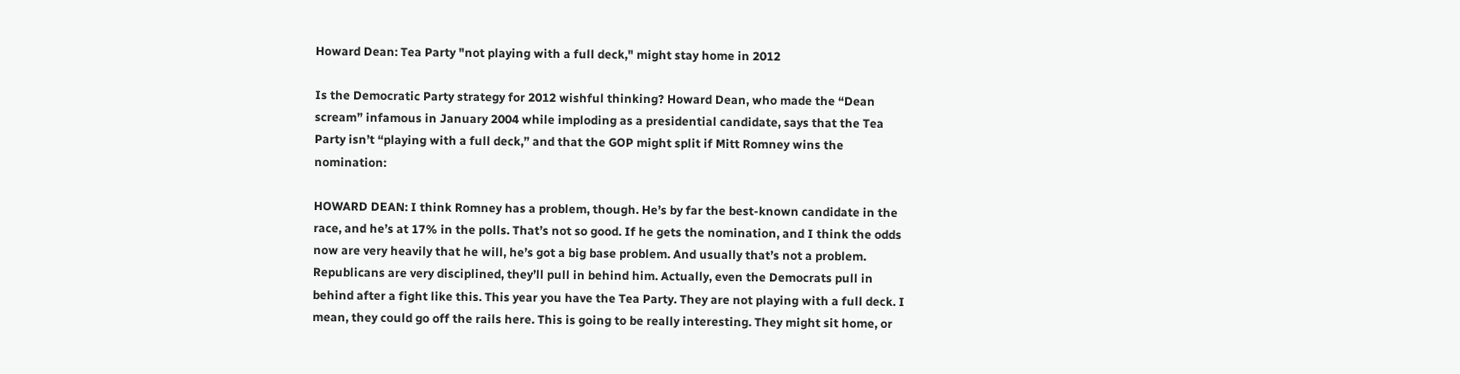Howard Dean: Tea Party "not playing with a full deck," might stay home in 2012

Is the Democratic Party strategy for 2012 wishful thinking? Howard Dean, who made the “Dean scream” infamous in January 2004 while imploding as a presidential candidate, says that the Tea Party isn’t “playing with a full deck,” and that the GOP might split if Mitt Romney wins the nomination:

HOWARD DEAN: I think Romney has a problem, though. He’s by far the best-known candidate in the race, and he’s at 17% in the polls. That’s not so good. If he gets the nomination, and I think the odds now are very heavily that he will, he’s got a big base problem. And usually that’s not a problem. Republicans are very disciplined, they’ll pull in behind him. Actually, even the Democrats pull in behind after a fight like this. This year you have the Tea Party. They are not playing with a full deck. I mean, they could go off the rails here. This is going to be really interesting. They might sit home, or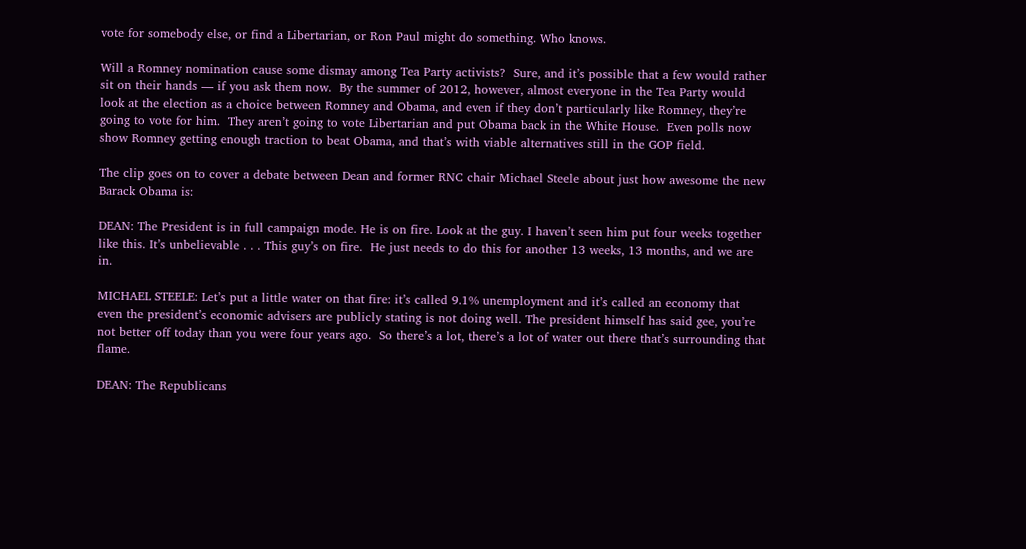vote for somebody else, or find a Libertarian, or Ron Paul might do something. Who knows.

Will a Romney nomination cause some dismay among Tea Party activists?  Sure, and it’s possible that a few would rather sit on their hands — if you ask them now.  By the summer of 2012, however, almost everyone in the Tea Party would look at the election as a choice between Romney and Obama, and even if they don’t particularly like Romney, they’re going to vote for him.  They aren’t going to vote Libertarian and put Obama back in the White House.  Even polls now show Romney getting enough traction to beat Obama, and that’s with viable alternatives still in the GOP field.

The clip goes on to cover a debate between Dean and former RNC chair Michael Steele about just how awesome the new Barack Obama is:

DEAN: The President is in full campaign mode. He is on fire. Look at the guy. I haven’t seen him put four weeks together like this. It’s unbelievable . . . This guy’s on fire.  He just needs to do this for another 13 weeks, 13 months, and we are in.

MICHAEL STEELE: Let’s put a little water on that fire: it’s called 9.1% unemployment and it’s called an economy that even the president’s economic advisers are publicly stating is not doing well. The president himself has said gee, you’re not better off today than you were four years ago.  So there’s a lot, there’s a lot of water out there that’s surrounding that flame.

DEAN: The Republicans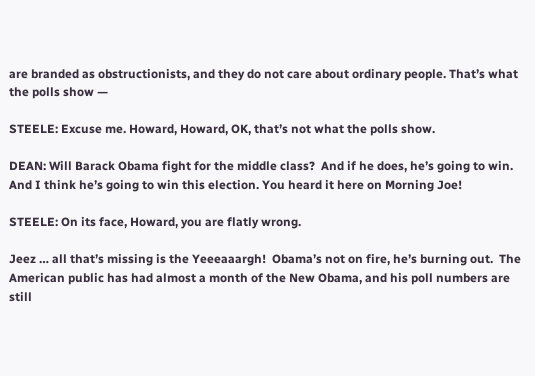are branded as obstructionists, and they do not care about ordinary people. That’s what the polls show —

STEELE: Excuse me. Howard, Howard, OK, that’s not what the polls show.

DEAN: Will Barack Obama fight for the middle class?  And if he does, he’s going to win.  And I think he’s going to win this election. You heard it here on Morning Joe!

STEELE: On its face, Howard, you are flatly wrong.

Jeez … all that’s missing is the Yeeeaaargh!  Obama’s not on fire, he’s burning out.  The American public has had almost a month of the New Obama, and his poll numbers are still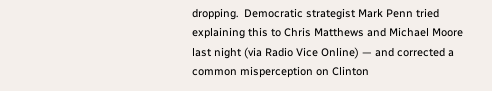dropping.  Democratic strategist Mark Penn tried explaining this to Chris Matthews and Michael Moore last night (via Radio Vice Online) — and corrected a common misperception on Clinton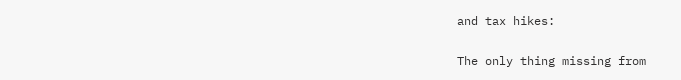and tax hikes:

The only thing missing from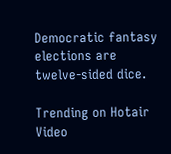Democratic fantasy elections are twelve-sided dice.

Trending on Hotair Video